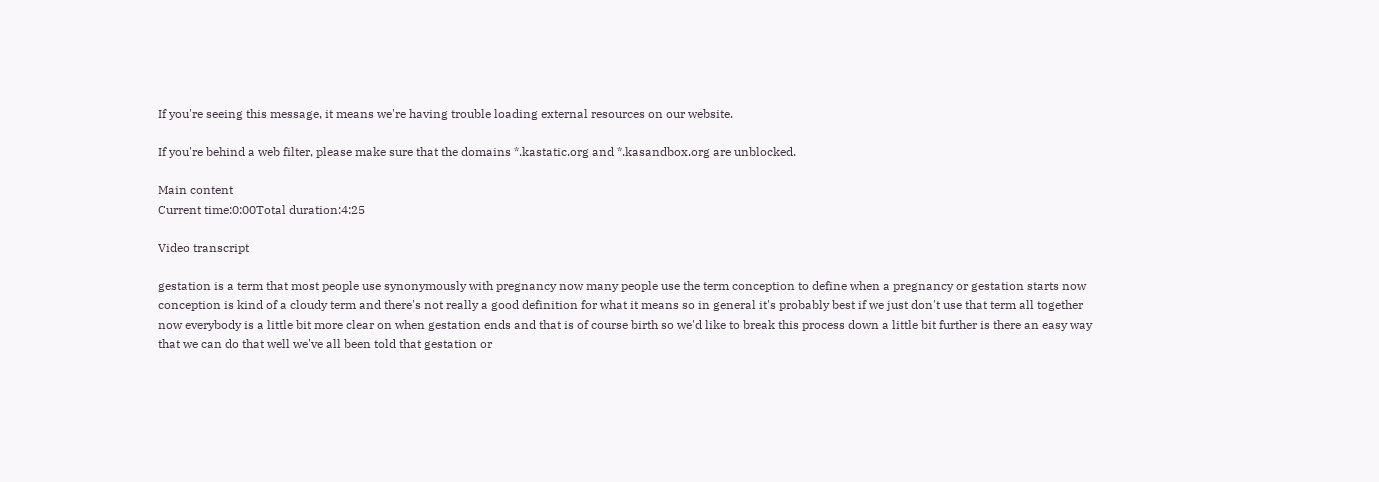If you're seeing this message, it means we're having trouble loading external resources on our website.

If you're behind a web filter, please make sure that the domains *.kastatic.org and *.kasandbox.org are unblocked.

Main content
Current time:0:00Total duration:4:25

Video transcript

gestation is a term that most people use synonymously with pregnancy now many people use the term conception to define when a pregnancy or gestation starts now conception is kind of a cloudy term and there's not really a good definition for what it means so in general it's probably best if we just don't use that term all together now everybody is a little bit more clear on when gestation ends and that is of course birth so we'd like to break this process down a little bit further is there an easy way that we can do that well we've all been told that gestation or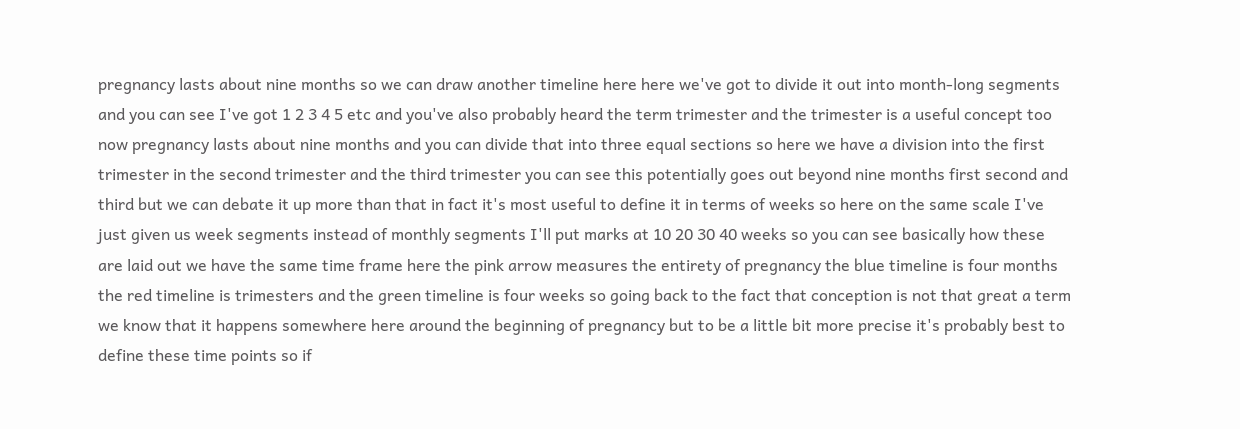pregnancy lasts about nine months so we can draw another timeline here here we've got to divide it out into month-long segments and you can see I've got 1 2 3 4 5 etc and you've also probably heard the term trimester and the trimester is a useful concept too now pregnancy lasts about nine months and you can divide that into three equal sections so here we have a division into the first trimester in the second trimester and the third trimester you can see this potentially goes out beyond nine months first second and third but we can debate it up more than that in fact it's most useful to define it in terms of weeks so here on the same scale I've just given us week segments instead of monthly segments I'll put marks at 10 20 30 40 weeks so you can see basically how these are laid out we have the same time frame here the pink arrow measures the entirety of pregnancy the blue timeline is four months the red timeline is trimesters and the green timeline is four weeks so going back to the fact that conception is not that great a term we know that it happens somewhere here around the beginning of pregnancy but to be a little bit more precise it's probably best to define these time points so if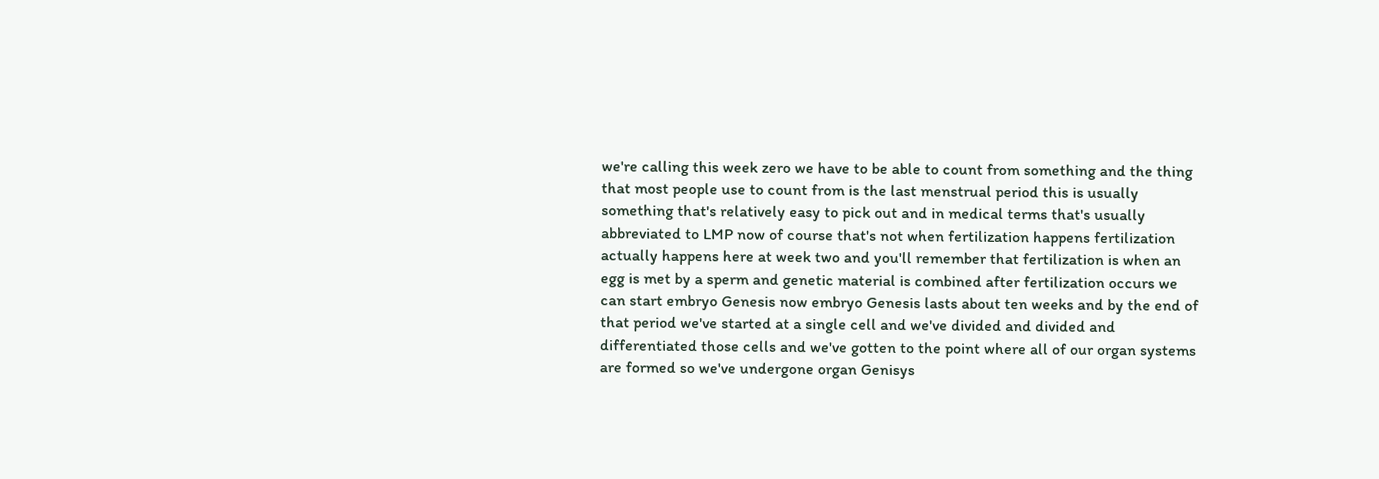we're calling this week zero we have to be able to count from something and the thing that most people use to count from is the last menstrual period this is usually something that's relatively easy to pick out and in medical terms that's usually abbreviated to LMP now of course that's not when fertilization happens fertilization actually happens here at week two and you'll remember that fertilization is when an egg is met by a sperm and genetic material is combined after fertilization occurs we can start embryo Genesis now embryo Genesis lasts about ten weeks and by the end of that period we've started at a single cell and we've divided and divided and differentiated those cells and we've gotten to the point where all of our organ systems are formed so we've undergone organ Genisys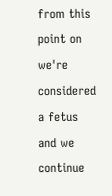from this point on we're considered a fetus and we continue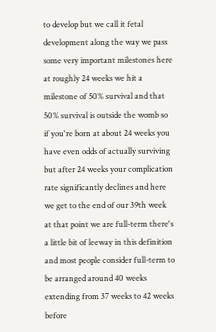to develop but we call it fetal development along the way we pass some very important milestones here at roughly 24 weeks we hit a milestone of 50% survival and that 50% survival is outside the womb so if you're born at about 24 weeks you have even odds of actually surviving but after 24 weeks your complication rate significantly declines and here we get to the end of our 39th week at that point we are full-term there's a little bit of leeway in this definition and most people consider full-term to be arranged around 40 weeks extending from 37 weeks to 42 weeks before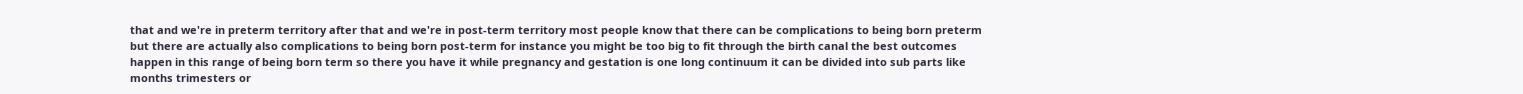that and we're in preterm territory after that and we're in post-term territory most people know that there can be complications to being born preterm but there are actually also complications to being born post-term for instance you might be too big to fit through the birth canal the best outcomes happen in this range of being born term so there you have it while pregnancy and gestation is one long continuum it can be divided into sub parts like months trimesters or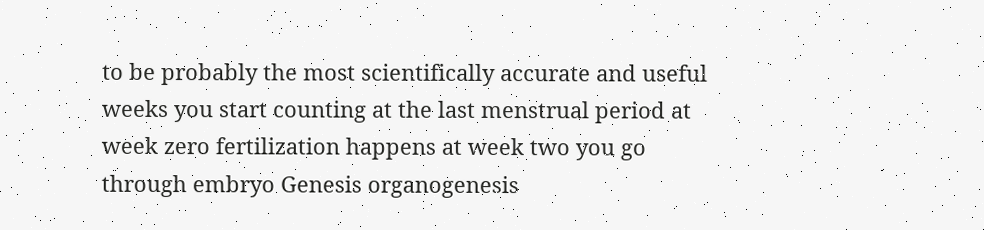to be probably the most scientifically accurate and useful weeks you start counting at the last menstrual period at week zero fertilization happens at week two you go through embryo Genesis organogenesis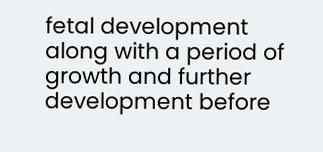fetal development along with a period of growth and further development before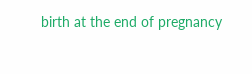birth at the end of pregnancy